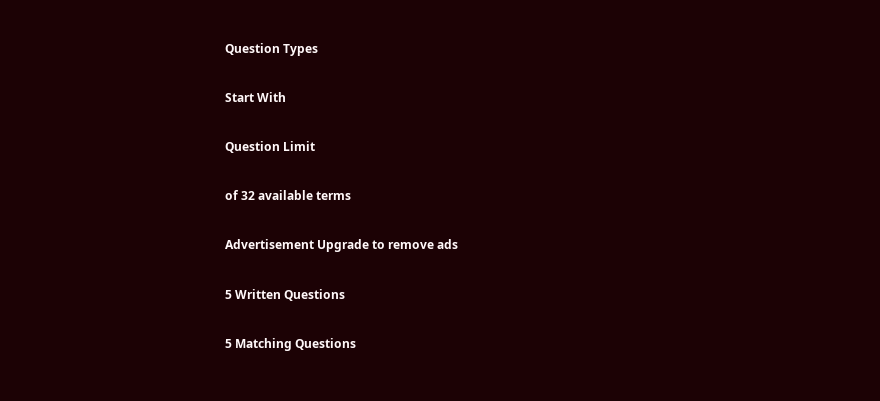Question Types

Start With

Question Limit

of 32 available terms

Advertisement Upgrade to remove ads

5 Written Questions

5 Matching Questions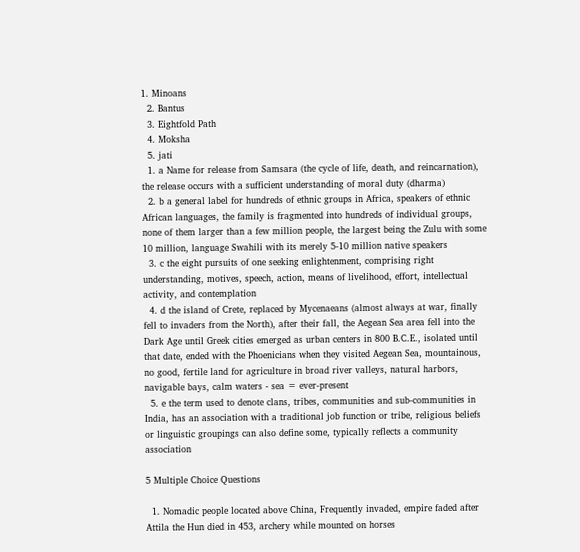1. Minoans
  2. Bantus
  3. Eightfold Path
  4. Moksha
  5. jati
  1. a Name for release from Samsara (the cycle of life, death, and reincarnation), the release occurs with a sufficient understanding of moral duty (dharma)
  2. b a general label for hundreds of ethnic groups in Africa, speakers of ethnic African languages, the family is fragmented into hundreds of individual groups, none of them larger than a few million people, the largest being the Zulu with some 10 million, language Swahili with its merely 5-10 million native speakers
  3. c the eight pursuits of one seeking enlightenment, comprising right understanding, motives, speech, action, means of livelihood, effort, intellectual activity, and contemplation
  4. d the island of Crete, replaced by Mycenaeans (almost always at war, finally fell to invaders from the North), after their fall, the Aegean Sea area fell into the Dark Age until Greek cities emerged as urban centers in 800 B.C.E., isolated until that date, ended with the Phoenicians when they visited Aegean Sea, mountainous, no good, fertile land for agriculture in broad river valleys, natural harbors, navigable bays, calm waters - sea = ever-present
  5. e the term used to denote clans, tribes, communities and sub-communities in India, has an association with a traditional job function or tribe, religious beliefs or linguistic groupings can also define some, typically reflects a community association

5 Multiple Choice Questions

  1. Nomadic people located above China, Frequently invaded, empire faded after Attila the Hun died in 453, archery while mounted on horses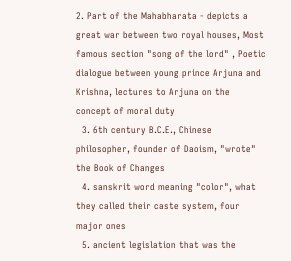2. Part of the Mahabharata - depicts a great war between two royal houses, Most famous section "song of the lord" , Poetic dialogue between young prince Arjuna and Krishna, lectures to Arjuna on the concept of moral duty
  3. 6th century B.C.E., Chinese philosopher, founder of Daoism, "wrote" the Book of Changes
  4. sanskrit word meaning "color", what they called their caste system, four major ones
  5. ancient legislation that was the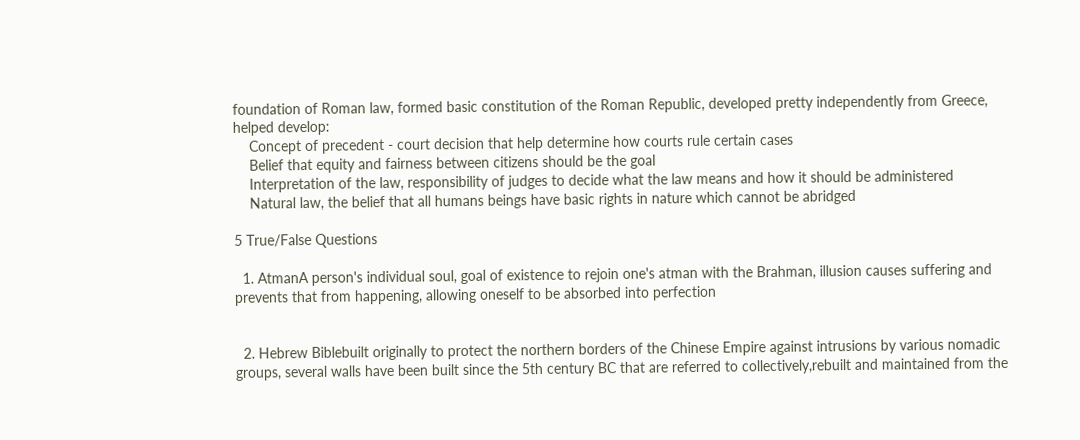foundation of Roman law, formed basic constitution of the Roman Republic, developed pretty independently from Greece, helped develop:
    Concept of precedent - court decision that help determine how courts rule certain cases
    Belief that equity and fairness between citizens should be the goal
    Interpretation of the law, responsibility of judges to decide what the law means and how it should be administered
    Natural law, the belief that all humans beings have basic rights in nature which cannot be abridged

5 True/False Questions

  1. AtmanA person's individual soul, goal of existence to rejoin one's atman with the Brahman, illusion causes suffering and prevents that from happening, allowing oneself to be absorbed into perfection


  2. Hebrew Biblebuilt originally to protect the northern borders of the Chinese Empire against intrusions by various nomadic groups, several walls have been built since the 5th century BC that are referred to collectively,rebuilt and maintained from the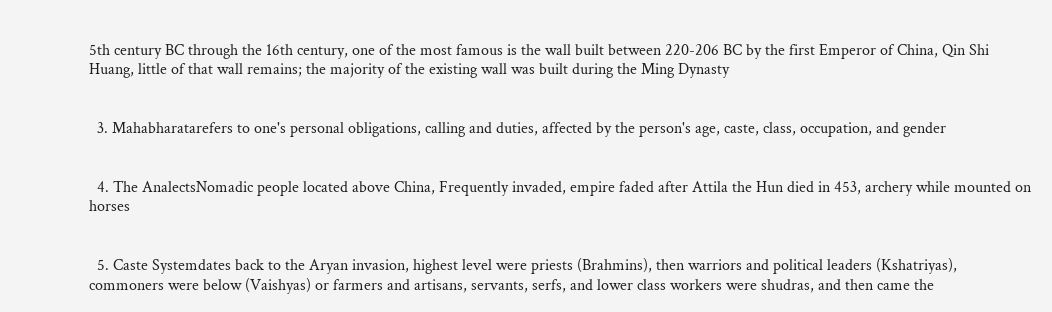5th century BC through the 16th century, one of the most famous is the wall built between 220-206 BC by the first Emperor of China, Qin Shi Huang, little of that wall remains; the majority of the existing wall was built during the Ming Dynasty


  3. Mahabharatarefers to one's personal obligations, calling and duties, affected by the person's age, caste, class, occupation, and gender


  4. The AnalectsNomadic people located above China, Frequently invaded, empire faded after Attila the Hun died in 453, archery while mounted on horses


  5. Caste Systemdates back to the Aryan invasion, highest level were priests (Brahmins), then warriors and political leaders (Kshatriyas), commoners were below (Vaishyas) or farmers and artisans, servants, serfs, and lower class workers were shudras, and then came the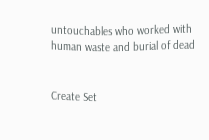untouchables who worked with human waste and burial of dead


Create Set